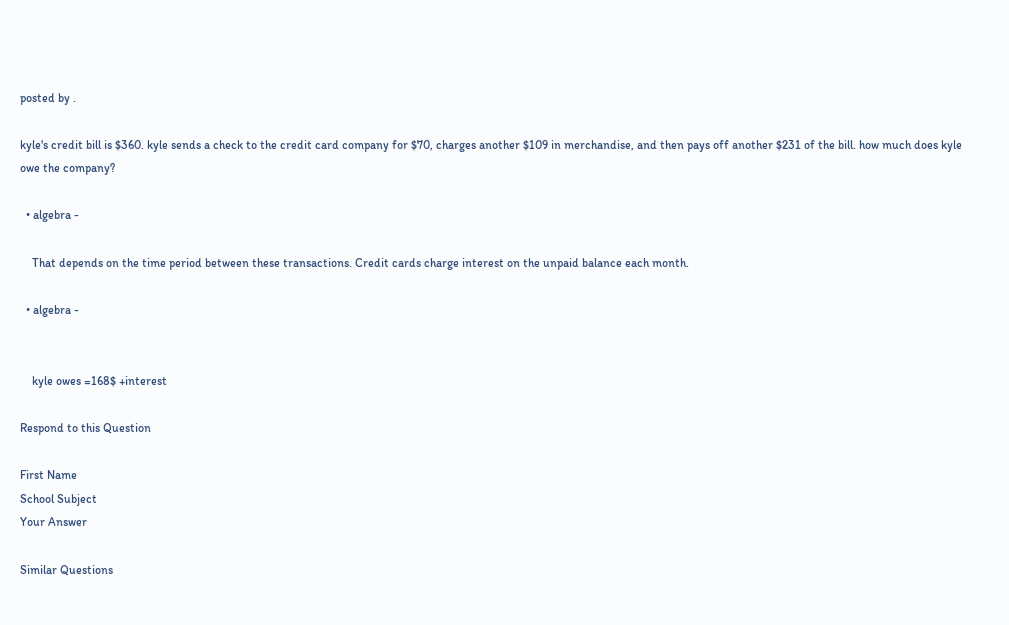posted by .

kyle's credit bill is $360. kyle sends a check to the credit card company for $70, charges another $109 in merchandise, and then pays off another $231 of the bill. how much does kyle owe the company?

  • algebra -

    That depends on the time period between these transactions. Credit cards charge interest on the unpaid balance each month.

  • algebra -


    kyle owes =168$ +interest

Respond to this Question

First Name
School Subject
Your Answer

Similar Questions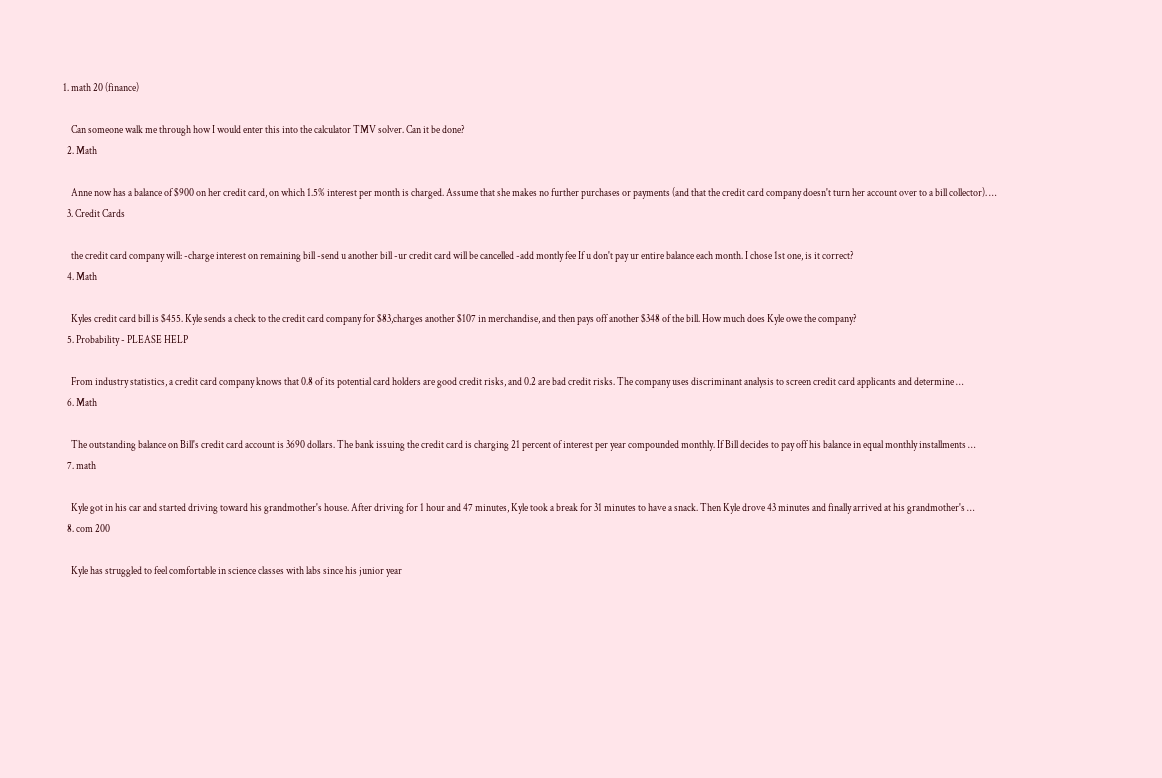1. math 20 (finance)

    Can someone walk me through how I would enter this into the calculator TMV solver. Can it be done?
  2. Math

    Anne now has a balance of $900 on her credit card, on which 1.5% interest per month is charged. Assume that she makes no further purchases or payments (and that the credit card company doesn't turn her account over to a bill collector). …
  3. Credit Cards

    the credit card company will: -charge interest on remaining bill -send u another bill -ur credit card will be cancelled -add montly fee If u don't pay ur entire balance each month. I chose 1st one, is it correct?
  4. Math

    Kyles credit card bill is $455. Kyle sends a check to the credit card company for $83,charges another $107 in merchandise, and then pays off another $348 of the bill. How much does Kyle owe the company?
  5. Probability - PLEASE HELP

    From industry statistics, a credit card company knows that 0.8 of its potential card holders are good credit risks, and 0.2 are bad credit risks. The company uses discriminant analysis to screen credit card applicants and determine …
  6. Math

    The outstanding balance on Bill's credit card account is 3690 dollars. The bank issuing the credit card is charging 21 percent of interest per year compounded monthly. If Bill decides to pay off his balance in equal monthly installments …
  7. math

    Kyle got in his car and started driving toward his grandmother's house. After driving for 1 hour and 47 minutes, Kyle took a break for 31 minutes to have a snack. Then Kyle drove 43 minutes and finally arrived at his grandmother's …
  8. com 200

    Kyle has struggled to feel comfortable in science classes with labs since his junior year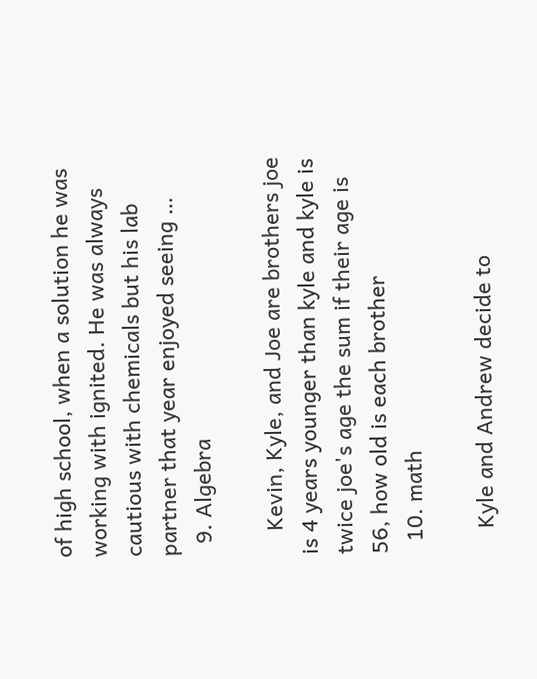of high school, when a solution he was working with ignited. He was always cautious with chemicals but his lab partner that year enjoyed seeing …
  9. Algebra

    Kevin, Kyle, and Joe are brothers joe is 4 years younger than kyle and kyle is twice joe's age the sum if their age is 56, how old is each brother
  10. math

    Kyle and Andrew decide to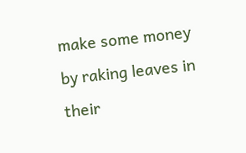make some money by raking leaves in their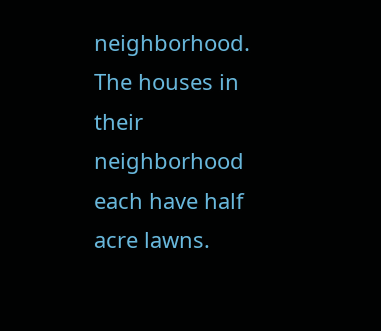neighborhood. The houses in their neighborhood each have half acre lawns.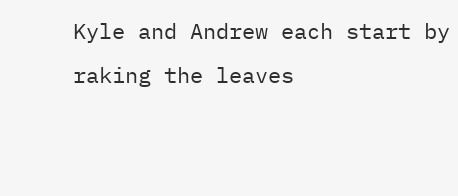Kyle and Andrew each start by raking the leaves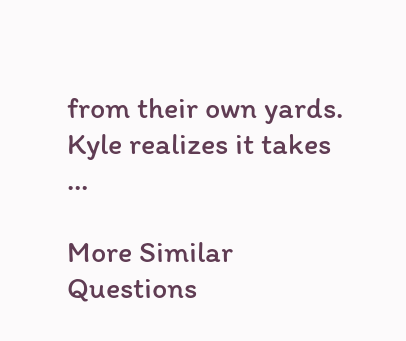from their own yards. Kyle realizes it takes …

More Similar Questions